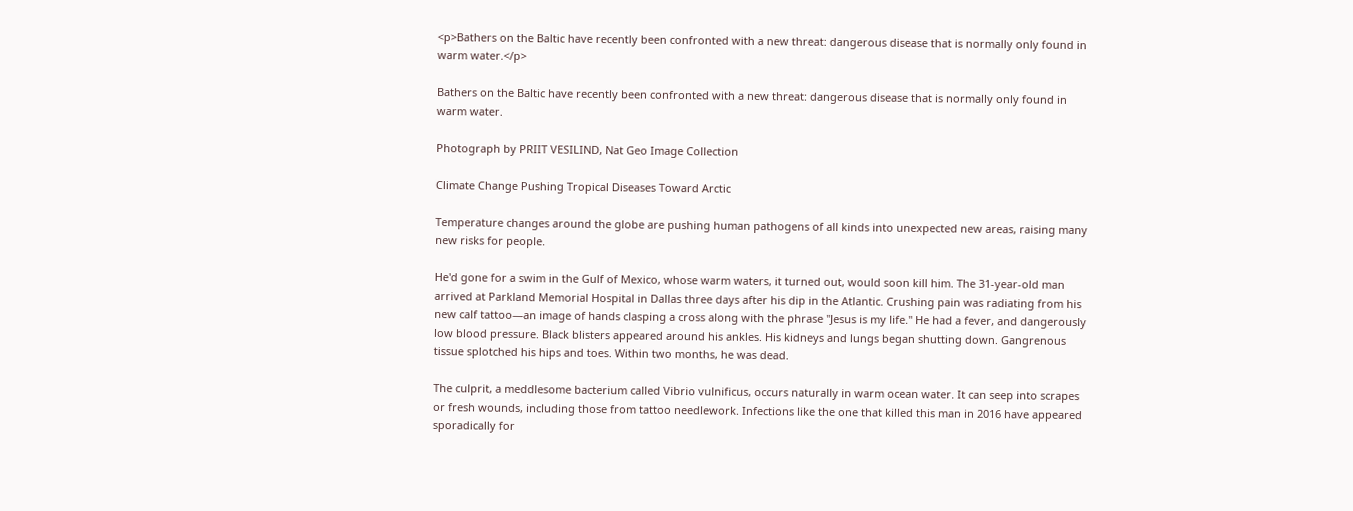<p>Bathers on the Baltic have recently been confronted with a new threat: dangerous disease that is normally only found in warm water.</p>

Bathers on the Baltic have recently been confronted with a new threat: dangerous disease that is normally only found in warm water.

Photograph by PRIIT VESILIND, Nat Geo Image Collection

Climate Change Pushing Tropical Diseases Toward Arctic

Temperature changes around the globe are pushing human pathogens of all kinds into unexpected new areas, raising many new risks for people.

He'd gone for a swim in the Gulf of Mexico, whose warm waters, it turned out, would soon kill him. The 31-year-old man arrived at Parkland Memorial Hospital in Dallas three days after his dip in the Atlantic. Crushing pain was radiating from his new calf tattoo—an image of hands clasping a cross along with the phrase "Jesus is my life." He had a fever, and dangerously low blood pressure. Black blisters appeared around his ankles. His kidneys and lungs began shutting down. Gangrenous tissue splotched his hips and toes. Within two months, he was dead.

The culprit, a meddlesome bacterium called Vibrio vulnificus, occurs naturally in warm ocean water. It can seep into scrapes or fresh wounds, including those from tattoo needlework. Infections like the one that killed this man in 2016 have appeared sporadically for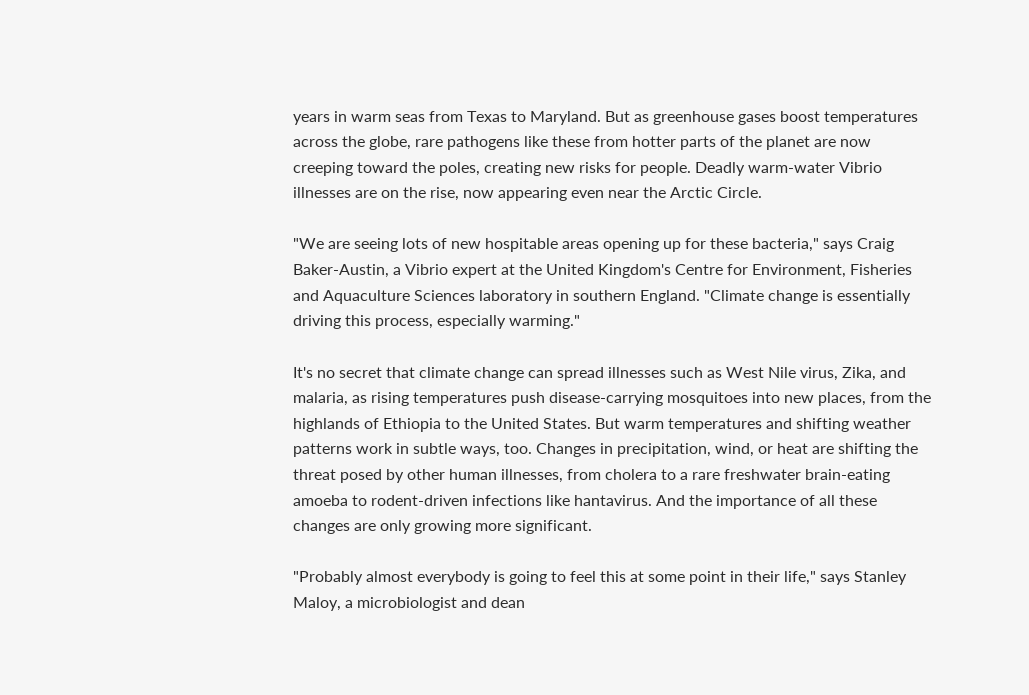years in warm seas from Texas to Maryland. But as greenhouse gases boost temperatures across the globe, rare pathogens like these from hotter parts of the planet are now creeping toward the poles, creating new risks for people. Deadly warm-water Vibrio illnesses are on the rise, now appearing even near the Arctic Circle.

"We are seeing lots of new hospitable areas opening up for these bacteria," says Craig Baker-Austin, a Vibrio expert at the United Kingdom's Centre for Environment, Fisheries and Aquaculture Sciences laboratory in southern England. "Climate change is essentially driving this process, especially warming."

It's no secret that climate change can spread illnesses such as West Nile virus, Zika, and malaria, as rising temperatures push disease-carrying mosquitoes into new places, from the highlands of Ethiopia to the United States. But warm temperatures and shifting weather patterns work in subtle ways, too. Changes in precipitation, wind, or heat are shifting the threat posed by other human illnesses, from cholera to a rare freshwater brain-eating amoeba to rodent-driven infections like hantavirus. And the importance of all these changes are only growing more significant.

"Probably almost everybody is going to feel this at some point in their life," says Stanley Maloy, a microbiologist and dean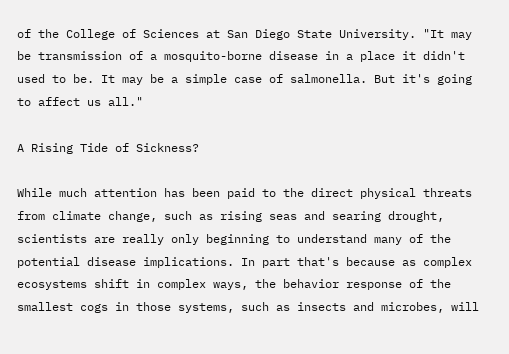of the College of Sciences at San Diego State University. "It may be transmission of a mosquito-borne disease in a place it didn't used to be. It may be a simple case of salmonella. But it's going to affect us all."

A Rising Tide of Sickness?

While much attention has been paid to the direct physical threats from climate change, such as rising seas and searing drought, scientists are really only beginning to understand many of the potential disease implications. In part that's because as complex ecosystems shift in complex ways, the behavior response of the smallest cogs in those systems, such as insects and microbes, will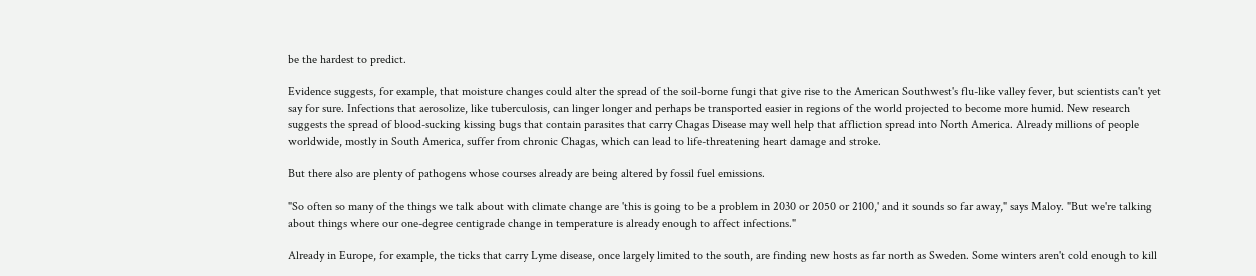be the hardest to predict.

Evidence suggests, for example, that moisture changes could alter the spread of the soil-borne fungi that give rise to the American Southwest's flu-like valley fever, but scientists can't yet say for sure. Infections that aerosolize, like tuberculosis, can linger longer and perhaps be transported easier in regions of the world projected to become more humid. New research suggests the spread of blood-sucking kissing bugs that contain parasites that carry Chagas Disease may well help that affliction spread into North America. Already millions of people worldwide, mostly in South America, suffer from chronic Chagas, which can lead to life-threatening heart damage and stroke.

But there also are plenty of pathogens whose courses already are being altered by fossil fuel emissions.

"So often so many of the things we talk about with climate change are 'this is going to be a problem in 2030 or 2050 or 2100,' and it sounds so far away," says Maloy. "But we're talking about things where our one-degree centigrade change in temperature is already enough to affect infections."

Already in Europe, for example, the ticks that carry Lyme disease, once largely limited to the south, are finding new hosts as far north as Sweden. Some winters aren't cold enough to kill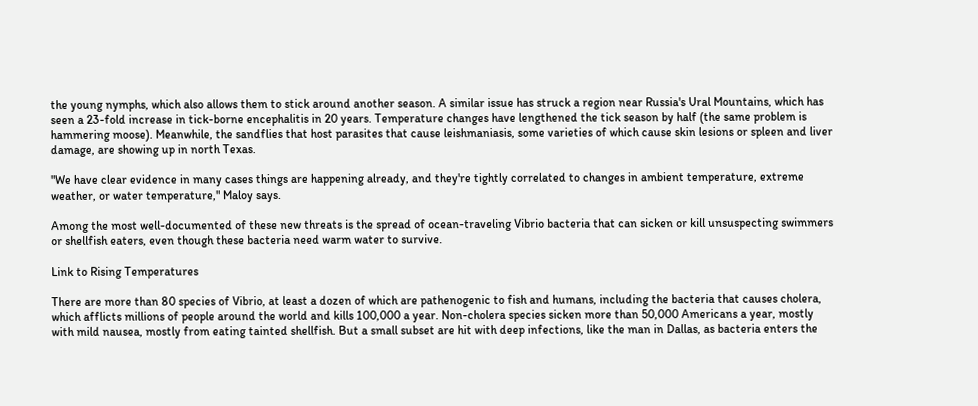the young nymphs, which also allows them to stick around another season. A similar issue has struck a region near Russia's Ural Mountains, which has seen a 23-fold increase in tick-borne encephalitis in 20 years. Temperature changes have lengthened the tick season by half (the same problem is hammering moose). Meanwhile, the sandflies that host parasites that cause leishmaniasis, some varieties of which cause skin lesions or spleen and liver damage, are showing up in north Texas.

"We have clear evidence in many cases things are happening already, and they're tightly correlated to changes in ambient temperature, extreme weather, or water temperature," Maloy says.

Among the most well-documented of these new threats is the spread of ocean-traveling Vibrio bacteria that can sicken or kill unsuspecting swimmers or shellfish eaters, even though these bacteria need warm water to survive.

Link to Rising Temperatures

There are more than 80 species of Vibrio, at least a dozen of which are pathenogenic to fish and humans, including the bacteria that causes cholera, which afflicts millions of people around the world and kills 100,000 a year. Non-cholera species sicken more than 50,000 Americans a year, mostly with mild nausea, mostly from eating tainted shellfish. But a small subset are hit with deep infections, like the man in Dallas, as bacteria enters the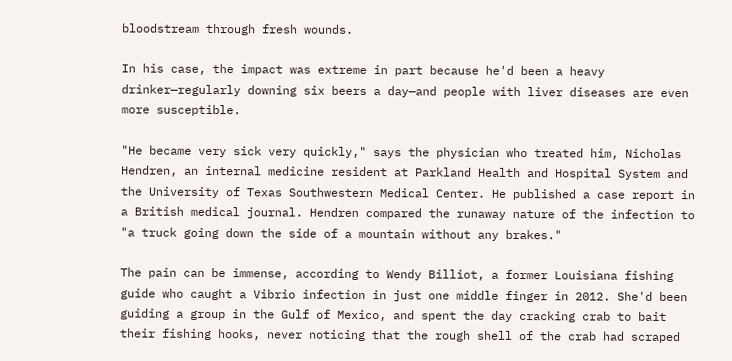bloodstream through fresh wounds.

In his case, the impact was extreme in part because he'd been a heavy drinker—regularly downing six beers a day—and people with liver diseases are even more susceptible.

"He became very sick very quickly," says the physician who treated him, Nicholas Hendren, an internal medicine resident at Parkland Health and Hospital System and the University of Texas Southwestern Medical Center. He published a case report in a British medical journal. Hendren compared the runaway nature of the infection to "a truck going down the side of a mountain without any brakes."

The pain can be immense, according to Wendy Billiot, a former Louisiana fishing guide who caught a Vibrio infection in just one middle finger in 2012. She'd been guiding a group in the Gulf of Mexico, and spent the day cracking crab to bait their fishing hooks, never noticing that the rough shell of the crab had scraped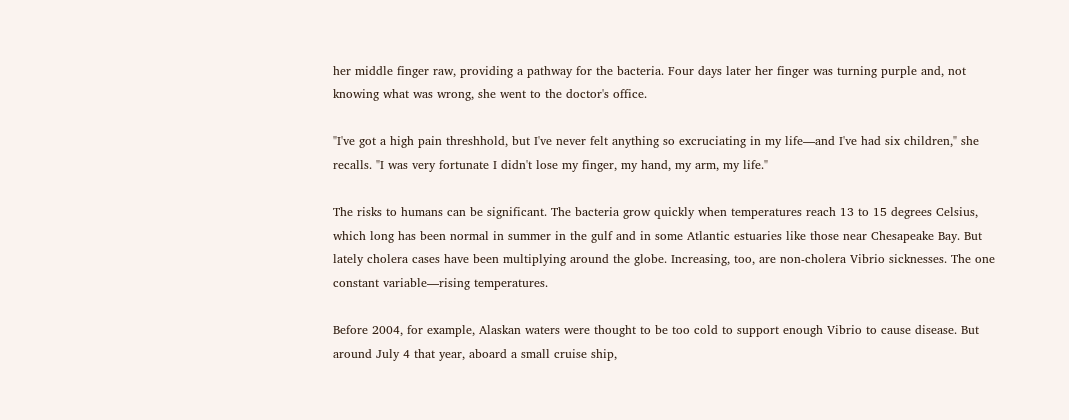her middle finger raw, providing a pathway for the bacteria. Four days later her finger was turning purple and, not knowing what was wrong, she went to the doctor's office.

"I've got a high pain threshhold, but I've never felt anything so excruciating in my life—and I've had six children," she recalls. "I was very fortunate I didn't lose my finger, my hand, my arm, my life."

The risks to humans can be significant. The bacteria grow quickly when temperatures reach 13 to 15 degrees Celsius, which long has been normal in summer in the gulf and in some Atlantic estuaries like those near Chesapeake Bay. But lately cholera cases have been multiplying around the globe. Increasing, too, are non-cholera Vibrio sicknesses. The one constant variable—rising temperatures.

Before 2004, for example, Alaskan waters were thought to be too cold to support enough Vibrio to cause disease. But around July 4 that year, aboard a small cruise ship,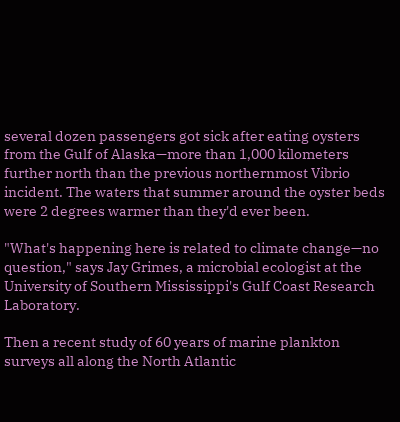several dozen passengers got sick after eating oysters from the Gulf of Alaska—more than 1,000 kilometers further north than the previous northernmost Vibrio incident. The waters that summer around the oyster beds were 2 degrees warmer than they'd ever been.

"What's happening here is related to climate change—no question," says Jay Grimes, a microbial ecologist at the University of Southern Mississippi's Gulf Coast Research Laboratory.

Then a recent study of 60 years of marine plankton surveys all along the North Atlantic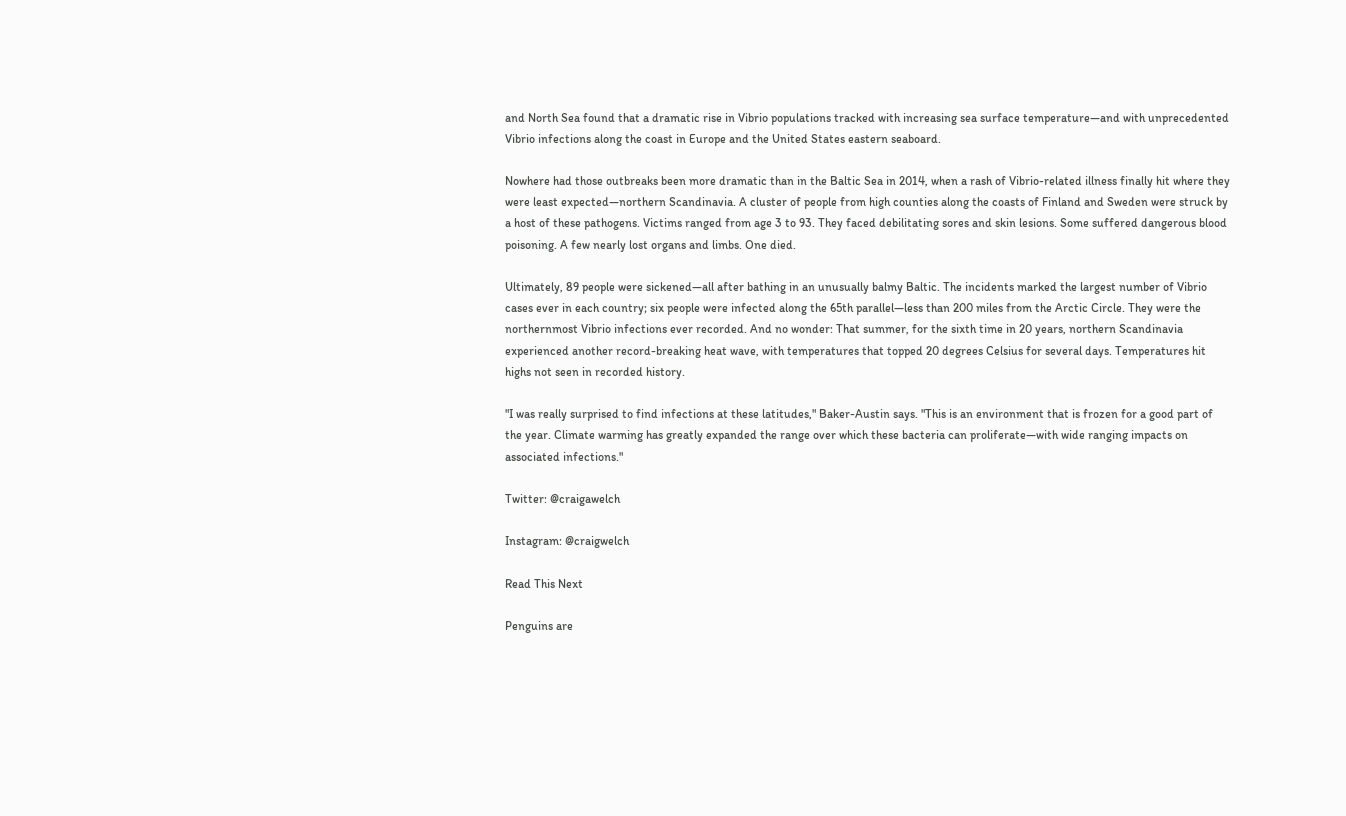and North Sea found that a dramatic rise in Vibrio populations tracked with increasing sea surface temperature—and with unprecedented Vibrio infections along the coast in Europe and the United States eastern seaboard.

Nowhere had those outbreaks been more dramatic than in the Baltic Sea in 2014, when a rash of Vibrio-related illness finally hit where they were least expected—northern Scandinavia. A cluster of people from high counties along the coasts of Finland and Sweden were struck by a host of these pathogens. Victims ranged from age 3 to 93. They faced debilitating sores and skin lesions. Some suffered dangerous blood poisoning. A few nearly lost organs and limbs. One died.

Ultimately, 89 people were sickened—all after bathing in an unusually balmy Baltic. The incidents marked the largest number of Vibrio cases ever in each country; six people were infected along the 65th parallel—less than 200 miles from the Arctic Circle. They were the northernmost Vibrio infections ever recorded. And no wonder: That summer, for the sixth time in 20 years, northern Scandinavia experienced another record-breaking heat wave, with temperatures that topped 20 degrees Celsius for several days. Temperatures hit highs not seen in recorded history.

"I was really surprised to find infections at these latitudes," Baker-Austin says. "This is an environment that is frozen for a good part of the year. Climate warming has greatly expanded the range over which these bacteria can proliferate—with wide ranging impacts on associated infections."

Twitter: @craigawelch

Instagram: @craigwelch

Read This Next

Penguins are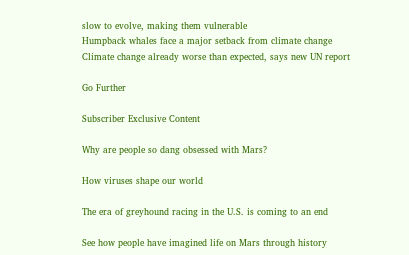slow to evolve, making them vulnerable
Humpback whales face a major setback from climate change
Climate change already worse than expected, says new UN report

Go Further

Subscriber Exclusive Content

Why are people so dang obsessed with Mars?

How viruses shape our world

The era of greyhound racing in the U.S. is coming to an end

See how people have imagined life on Mars through history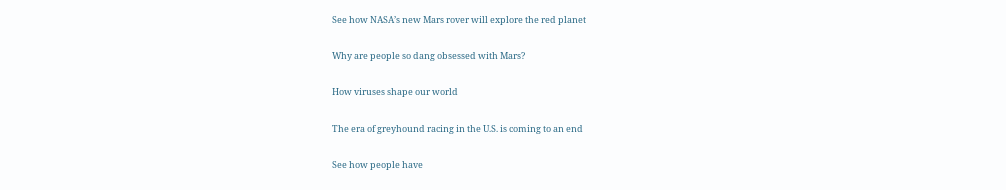See how NASA’s new Mars rover will explore the red planet

Why are people so dang obsessed with Mars?

How viruses shape our world

The era of greyhound racing in the U.S. is coming to an end

See how people have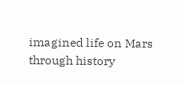imagined life on Mars through history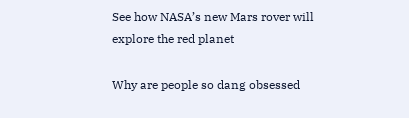See how NASA’s new Mars rover will explore the red planet

Why are people so dang obsessed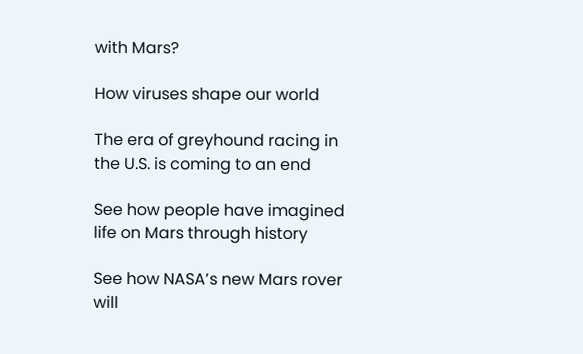with Mars?

How viruses shape our world

The era of greyhound racing in the U.S. is coming to an end

See how people have imagined life on Mars through history

See how NASA’s new Mars rover will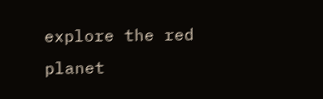explore the red planet